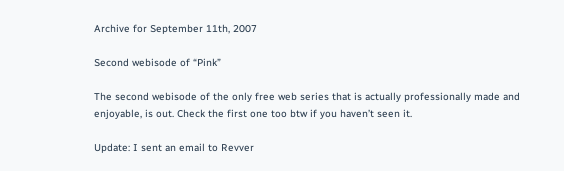Archive for September 11th, 2007

Second webisode of “Pink”

The second webisode of the only free web series that is actually professionally made and enjoyable, is out. Check the first one too btw if you haven’t seen it.

Update: I sent an email to Revver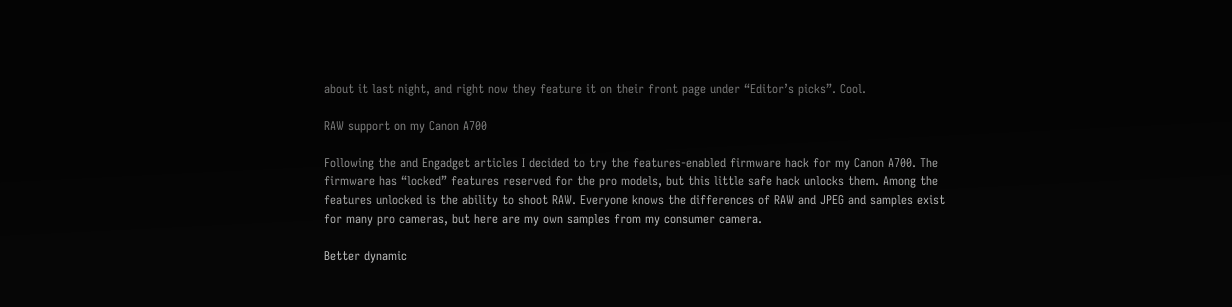about it last night, and right now they feature it on their front page under “Editor’s picks”. Cool.

RAW support on my Canon A700

Following the and Engadget articles I decided to try the features-enabled firmware hack for my Canon A700. The firmware has “locked” features reserved for the pro models, but this little safe hack unlocks them. Among the features unlocked is the ability to shoot RAW. Everyone knows the differences of RAW and JPEG and samples exist for many pro cameras, but here are my own samples from my consumer camera.

Better dynamic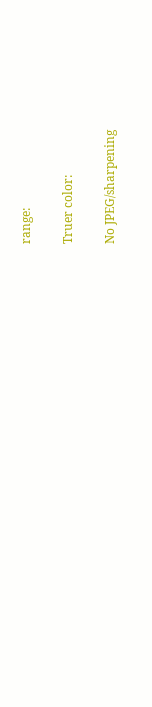range:

Truer color:

No JPEG/sharpening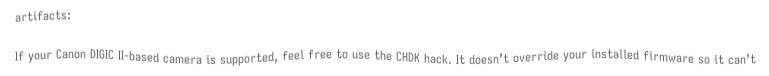artifacts:

If your Canon DIGIC II-based camera is supported, feel free to use the CHDK hack. It doesn’t override your installed firmware so it can’t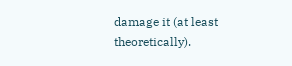damage it (at least theoretically).